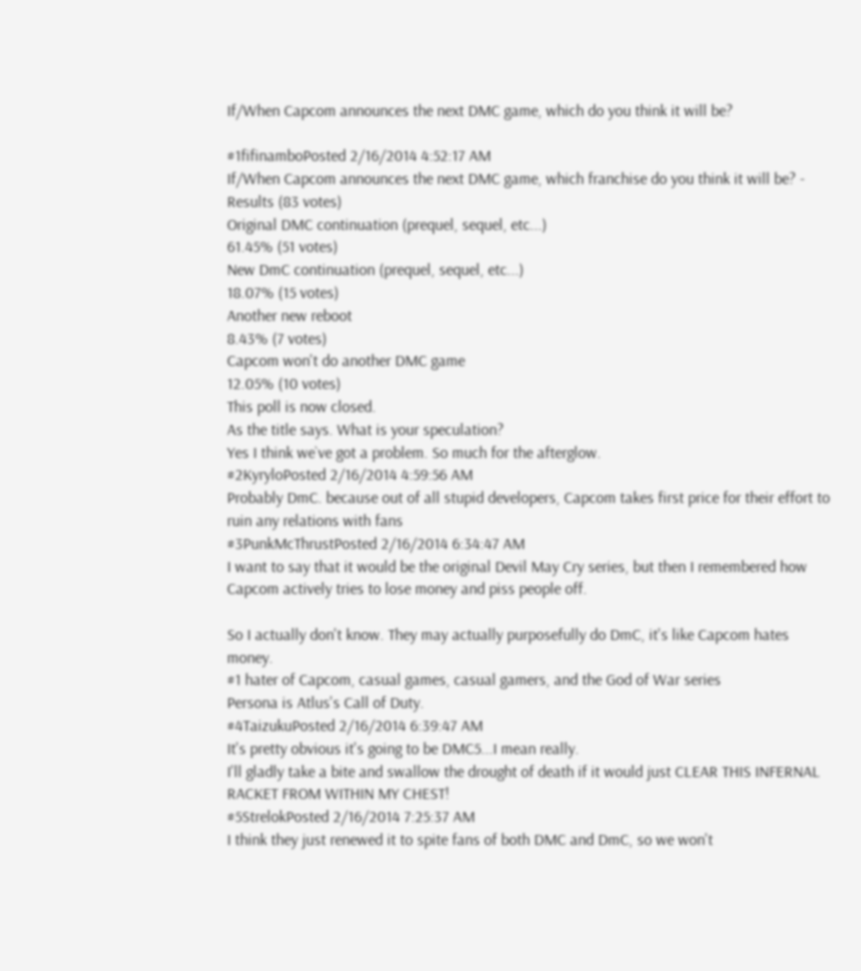If/When Capcom announces the next DMC game, which do you think it will be?

#1fifinamboPosted 2/16/2014 4:52:17 AM
If/When Capcom announces the next DMC game, which franchise do you think it will be? - Results (83 votes)
Original DMC continuation (prequel, sequel, etc...)
61.45% (51 votes)
New DmC continuation (prequel, sequel, etc...)
18.07% (15 votes)
Another new reboot
8.43% (7 votes)
Capcom won't do another DMC game
12.05% (10 votes)
This poll is now closed.
As the title says. What is your speculation?
Yes I think we`ve got a problem. So much for the afterglow.
#2KyryloPosted 2/16/2014 4:59:56 AM
Probably DmC. because out of all stupid developers, Capcom takes first price for their effort to ruin any relations with fans
#3PunkMcThrustPosted 2/16/2014 6:34:47 AM
I want to say that it would be the original Devil May Cry series, but then I remembered how Capcom actively tries to lose money and piss people off.

So I actually don't know. They may actually purposefully do DmC, it's like Capcom hates money.
#1 hater of Capcom, casual games, casual gamers, and the God of War series
Persona is Atlus's Call of Duty.
#4TaizukuPosted 2/16/2014 6:39:47 AM
It's pretty obvious it's going to be DMC5...I mean really.
I'll gladly take a bite and swallow the drought of death if it would just CLEAR THIS INFERNAL RACKET FROM WITHIN MY CHEST!
#5StrelokPosted 2/16/2014 7:25:37 AM
I think they just renewed it to spite fans of both DMC and DmC, so we won't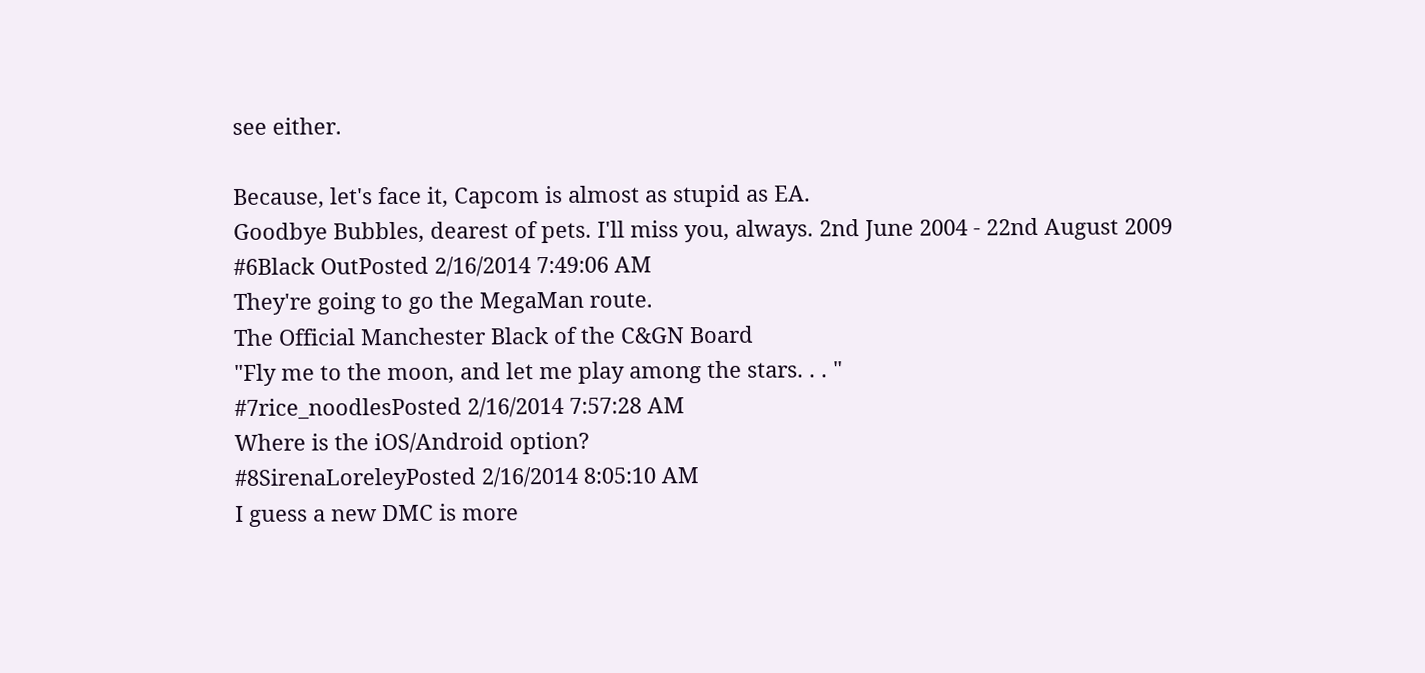see either.

Because, let's face it, Capcom is almost as stupid as EA.
Goodbye Bubbles, dearest of pets. I'll miss you, always. 2nd June 2004 - 22nd August 2009
#6Black OutPosted 2/16/2014 7:49:06 AM
They're going to go the MegaMan route.
The Official Manchester Black of the C&GN Board
"Fly me to the moon, and let me play among the stars. . . "
#7rice_noodlesPosted 2/16/2014 7:57:28 AM
Where is the iOS/Android option?
#8SirenaLoreleyPosted 2/16/2014 8:05:10 AM
I guess a new DMC is more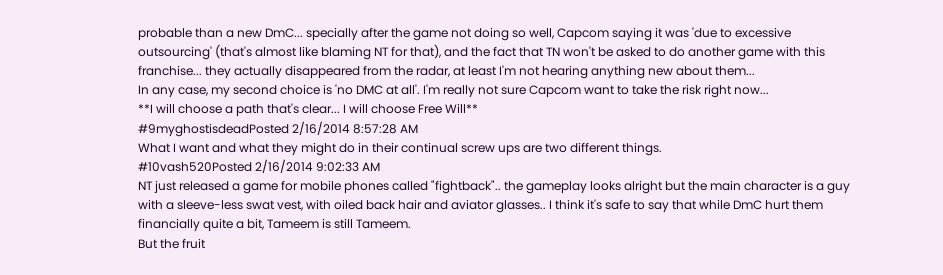probable than a new DmC... specially after the game not doing so well, Capcom saying it was 'due to excessive outsourcing' (that's almost like blaming NT for that), and the fact that TN won't be asked to do another game with this franchise... they actually disappeared from the radar, at least I'm not hearing anything new about them...
In any case, my second choice is 'no DMC at all'. I'm really not sure Capcom want to take the risk right now...
**I will choose a path that's clear... I will choose Free Will**
#9myghostisdeadPosted 2/16/2014 8:57:28 AM
What I want and what they might do in their continual screw ups are two different things.
#10vash520Posted 2/16/2014 9:02:33 AM
NT just released a game for mobile phones called "fightback".. the gameplay looks alright but the main character is a guy with a sleeve-less swat vest, with oiled back hair and aviator glasses.. I think it's safe to say that while DmC hurt them financially quite a bit, Tameem is still Tameem.
But the fruit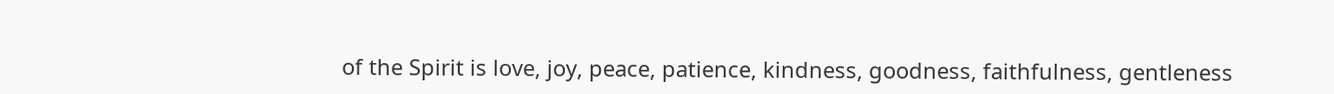of the Spirit is love, joy, peace, patience, kindness, goodness, faithfulness, gentleness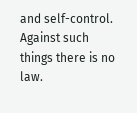and self-control. Against such things there is no law.